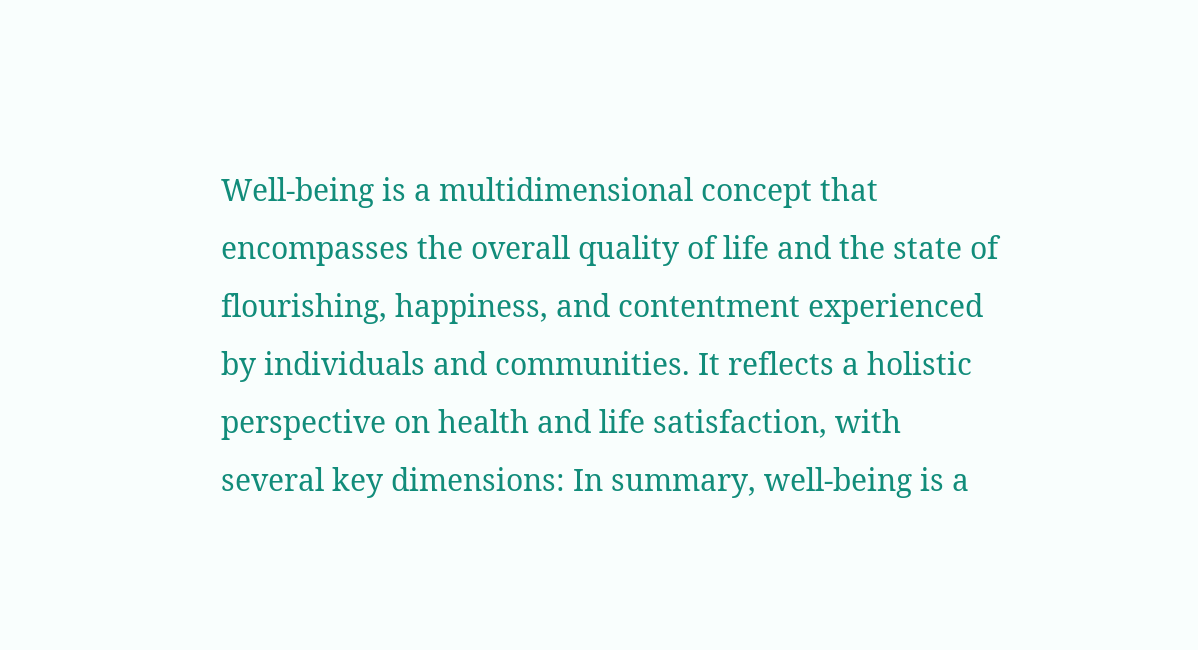Well-being is a multidimensional concept that encompasses the overall quality of life and the state of flourishing, happiness, and contentment experienced by individuals and communities. It reflects a holistic perspective on health and life satisfaction, with several key dimensions: In summary, well-being is a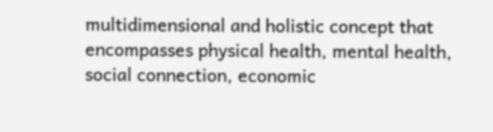multidimensional and holistic concept that encompasses physical health, mental health, social connection, economic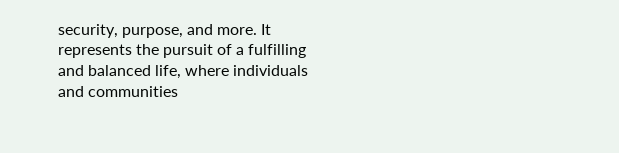security, purpose, and more. It represents the pursuit of a fulfilling and balanced life, where individuals and communities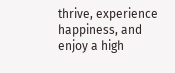thrive, experience happiness, and enjoy a high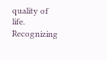quality of life. Recognizing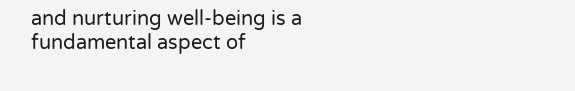and nurturing well-being is a fundamental aspect of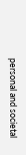personal and societal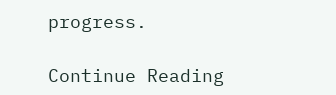progress.

Continue Reading